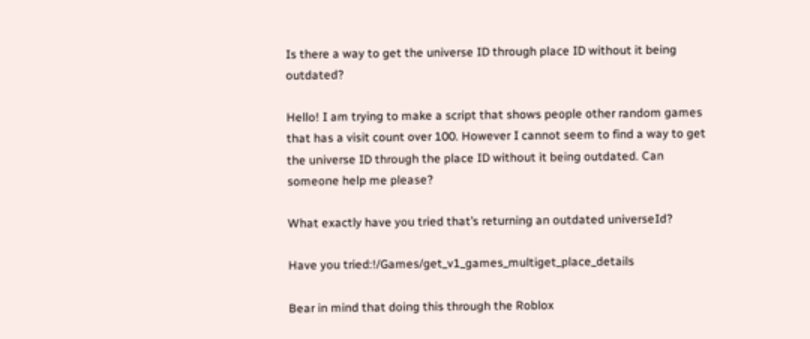Is there a way to get the universe ID through place ID without it being outdated?

Hello! I am trying to make a script that shows people other random games that has a visit count over 100. However I cannot seem to find a way to get the universe ID through the place ID without it being outdated. Can someone help me please?

What exactly have you tried that’s returning an outdated universeId?

Have you tried:!/Games/get_v1_games_multiget_place_details

Bear in mind that doing this through the Roblox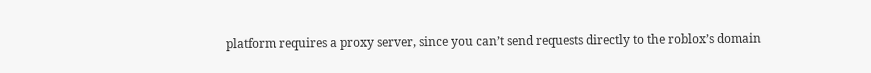platform requires a proxy server, since you can’t send requests directly to the roblox’s domain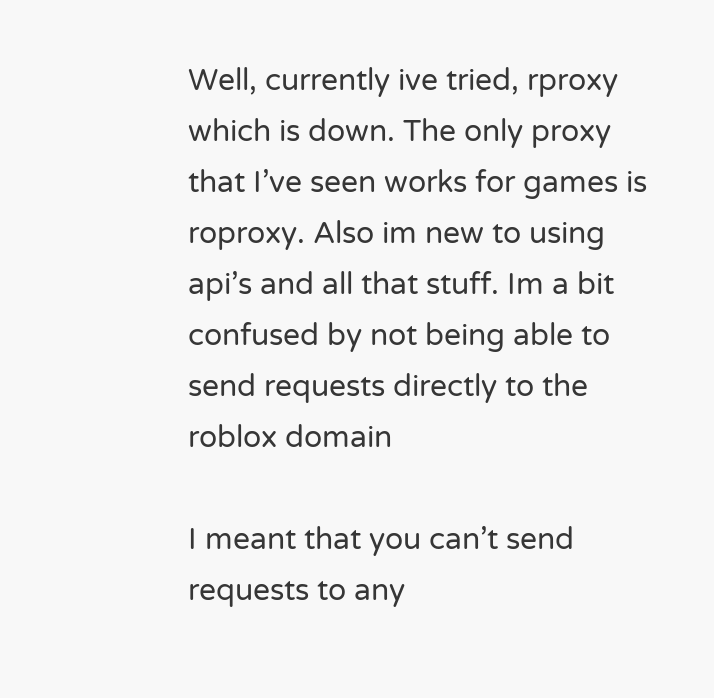Well, currently ive tried, rproxy which is down. The only proxy that I’ve seen works for games is roproxy. Also im new to using api’s and all that stuff. Im a bit confused by not being able to send requests directly to the roblox domain

I meant that you can’t send requests to any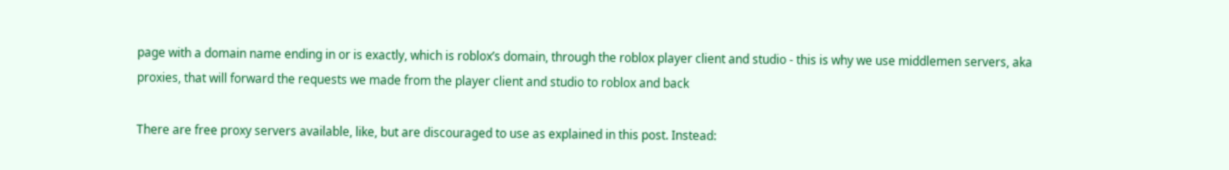page with a domain name ending in or is exactly, which is roblox’s domain, through the roblox player client and studio - this is why we use middlemen servers, aka proxies, that will forward the requests we made from the player client and studio to roblox and back

There are free proxy servers available, like, but are discouraged to use as explained in this post. Instead: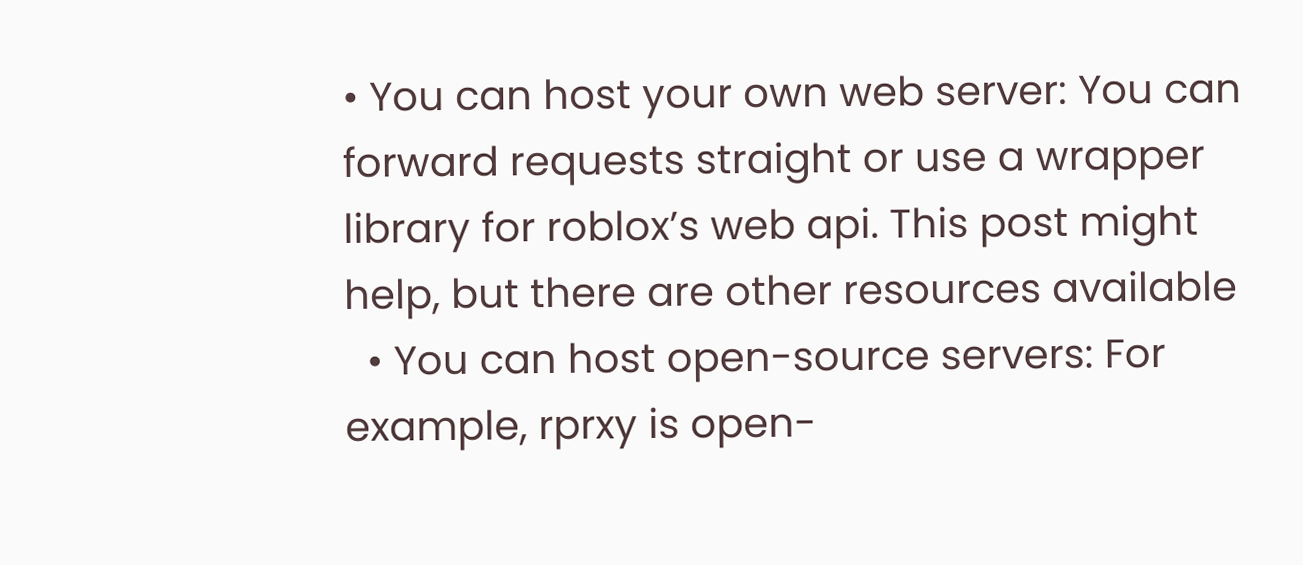• You can host your own web server: You can forward requests straight or use a wrapper library for roblox’s web api. This post might help, but there are other resources available
  • You can host open-source servers: For example, rprxy is open-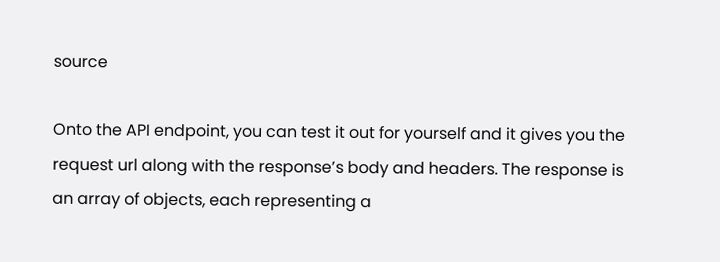source

Onto the API endpoint, you can test it out for yourself and it gives you the request url along with the response’s body and headers. The response is an array of objects, each representing a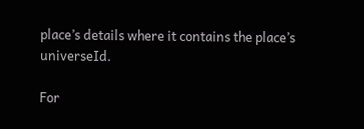place’s details where it contains the place’s universeId.

For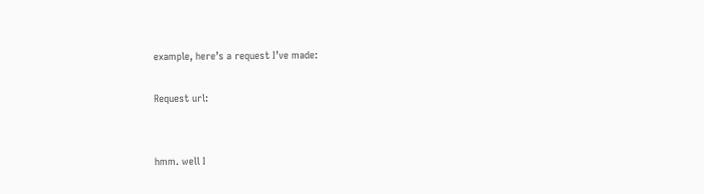example, here’s a request I’ve made:

Request url:


hmm. well I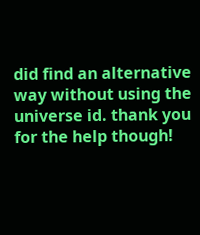did find an alternative way without using the universe id. thank you for the help though!